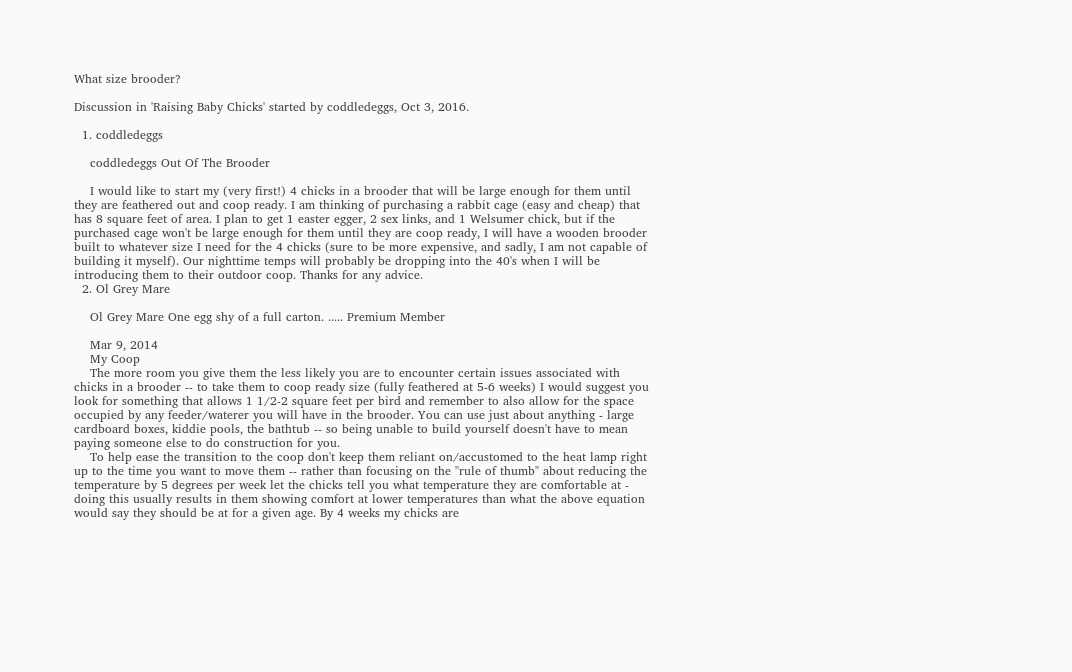What size brooder?

Discussion in 'Raising Baby Chicks' started by coddledeggs, Oct 3, 2016.

  1. coddledeggs

    coddledeggs Out Of The Brooder

    I would like to start my (very first!) 4 chicks in a brooder that will be large enough for them until they are feathered out and coop ready. I am thinking of purchasing a rabbit cage (easy and cheap) that has 8 square feet of area. I plan to get 1 easter egger, 2 sex links, and 1 Welsumer chick, but if the purchased cage won't be large enough for them until they are coop ready, I will have a wooden brooder built to whatever size I need for the 4 chicks (sure to be more expensive, and sadly, I am not capable of building it myself). Our nighttime temps will probably be dropping into the 40's when I will be introducing them to their outdoor coop. Thanks for any advice.
  2. Ol Grey Mare

    Ol Grey Mare One egg shy of a full carton. ..... Premium Member

    Mar 9, 2014
    My Coop
    The more room you give them the less likely you are to encounter certain issues associated with chicks in a brooder -- to take them to coop ready size (fully feathered at 5-6 weeks) I would suggest you look for something that allows 1 1/2-2 square feet per bird and remember to also allow for the space occupied by any feeder/waterer you will have in the brooder. You can use just about anything - large cardboard boxes, kiddie pools, the bathtub -- so being unable to build yourself doesn't have to mean paying someone else to do construction for you.
    To help ease the transition to the coop don't keep them reliant on/accustomed to the heat lamp right up to the time you want to move them -- rather than focusing on the "rule of thumb" about reducing the temperature by 5 degrees per week let the chicks tell you what temperature they are comfortable at - doing this usually results in them showing comfort at lower temperatures than what the above equation would say they should be at for a given age. By 4 weeks my chicks are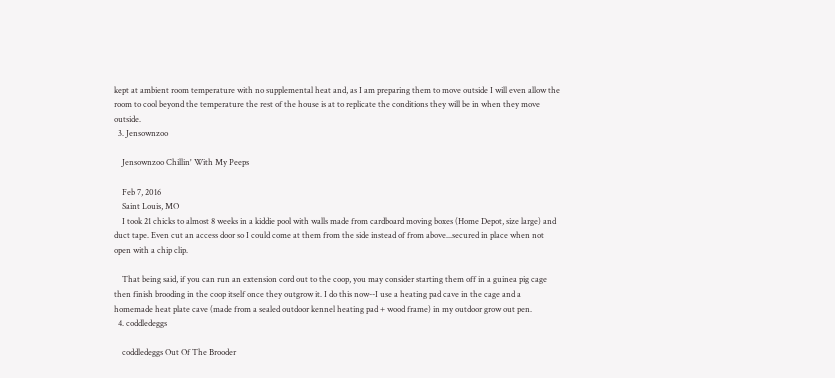kept at ambient room temperature with no supplemental heat and, as I am preparing them to move outside I will even allow the room to cool beyond the temperature the rest of the house is at to replicate the conditions they will be in when they move outside.
  3. Jensownzoo

    Jensownzoo Chillin' With My Peeps

    Feb 7, 2016
    Saint Louis, MO
    I took 21 chicks to almost 8 weeks in a kiddie pool with walls made from cardboard moving boxes (Home Depot, size large) and duct tape. Even cut an access door so I could come at them from the side instead of from above...secured in place when not open with a chip clip.

    That being said, if you can run an extension cord out to the coop, you may consider starting them off in a guinea pig cage then finish brooding in the coop itself once they outgrow it. I do this now--I use a heating pad cave in the cage and a homemade heat plate cave (made from a sealed outdoor kennel heating pad + wood frame) in my outdoor grow out pen.
  4. coddledeggs

    coddledeggs Out Of The Brooder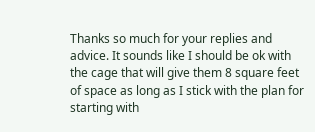Thanks so much for your replies and advice. It sounds like I should be ok with the cage that will give them 8 square feet of space as long as I stick with the plan for starting with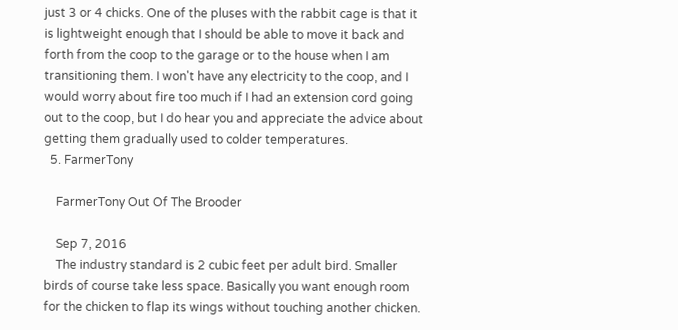just 3 or 4 chicks. One of the pluses with the rabbit cage is that it is lightweight enough that I should be able to move it back and forth from the coop to the garage or to the house when I am transitioning them. I won't have any electricity to the coop, and I would worry about fire too much if I had an extension cord going out to the coop, but I do hear you and appreciate the advice about getting them gradually used to colder temperatures.
  5. FarmerTony

    FarmerTony Out Of The Brooder

    Sep 7, 2016
    The industry standard is 2 cubic feet per adult bird. Smaller birds of course take less space. Basically you want enough room for the chicken to flap its wings without touching another chicken.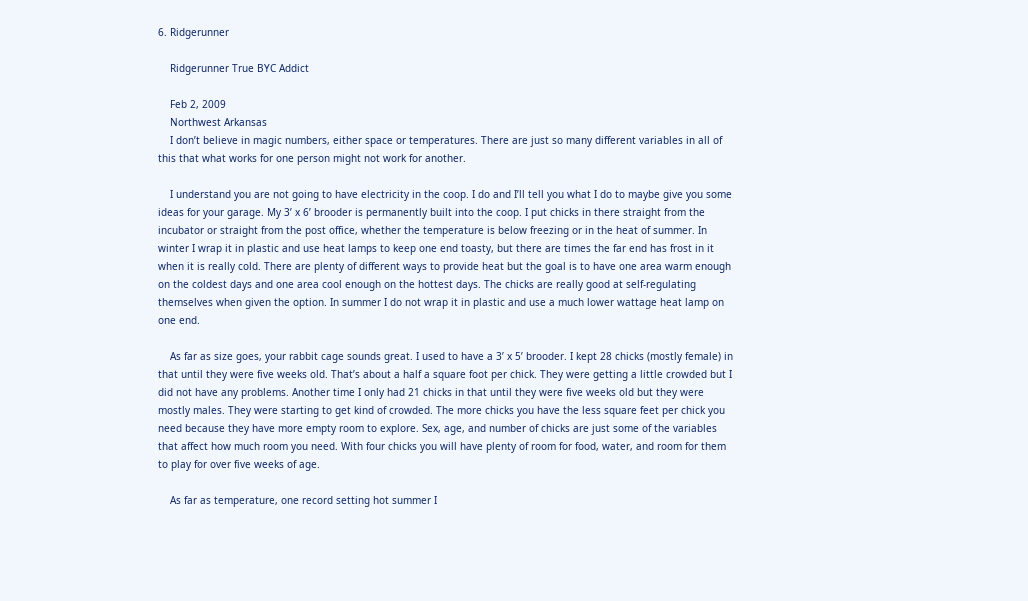6. Ridgerunner

    Ridgerunner True BYC Addict

    Feb 2, 2009
    Northwest Arkansas
    I don’t believe in magic numbers, either space or temperatures. There are just so many different variables in all of this that what works for one person might not work for another.

    I understand you are not going to have electricity in the coop. I do and I’ll tell you what I do to maybe give you some ideas for your garage. My 3’ x 6’ brooder is permanently built into the coop. I put chicks in there straight from the incubator or straight from the post office, whether the temperature is below freezing or in the heat of summer. In winter I wrap it in plastic and use heat lamps to keep one end toasty, but there are times the far end has frost in it when it is really cold. There are plenty of different ways to provide heat but the goal is to have one area warm enough on the coldest days and one area cool enough on the hottest days. The chicks are really good at self-regulating themselves when given the option. In summer I do not wrap it in plastic and use a much lower wattage heat lamp on one end.

    As far as size goes, your rabbit cage sounds great. I used to have a 3’ x 5’ brooder. I kept 28 chicks (mostly female) in that until they were five weeks old. That’s about a half a square foot per chick. They were getting a little crowded but I did not have any problems. Another time I only had 21 chicks in that until they were five weeks old but they were mostly males. They were starting to get kind of crowded. The more chicks you have the less square feet per chick you need because they have more empty room to explore. Sex, age, and number of chicks are just some of the variables that affect how much room you need. With four chicks you will have plenty of room for food, water, and room for them to play for over five weeks of age.

    As far as temperature, one record setting hot summer I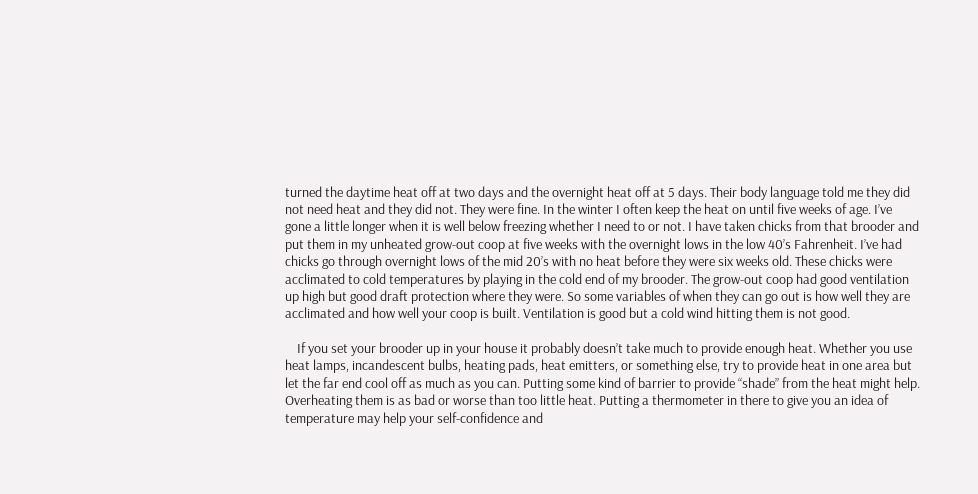turned the daytime heat off at two days and the overnight heat off at 5 days. Their body language told me they did not need heat and they did not. They were fine. In the winter I often keep the heat on until five weeks of age. I’ve gone a little longer when it is well below freezing whether I need to or not. I have taken chicks from that brooder and put them in my unheated grow-out coop at five weeks with the overnight lows in the low 40’s Fahrenheit. I’ve had chicks go through overnight lows of the mid 20’s with no heat before they were six weeks old. These chicks were acclimated to cold temperatures by playing in the cold end of my brooder. The grow-out coop had good ventilation up high but good draft protection where they were. So some variables of when they can go out is how well they are acclimated and how well your coop is built. Ventilation is good but a cold wind hitting them is not good.

    If you set your brooder up in your house it probably doesn’t take much to provide enough heat. Whether you use heat lamps, incandescent bulbs, heating pads, heat emitters, or something else, try to provide heat in one area but let the far end cool off as much as you can. Putting some kind of barrier to provide “shade” from the heat might help. Overheating them is as bad or worse than too little heat. Putting a thermometer in there to give you an idea of temperature may help your self-confidence and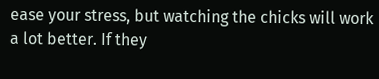ease your stress, but watching the chicks will work a lot better. If they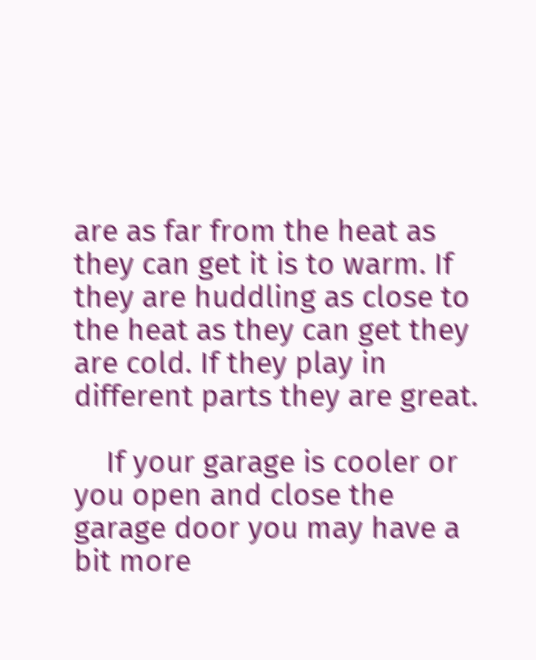are as far from the heat as they can get it is to warm. If they are huddling as close to the heat as they can get they are cold. If they play in different parts they are great.

    If your garage is cooler or you open and close the garage door you may have a bit more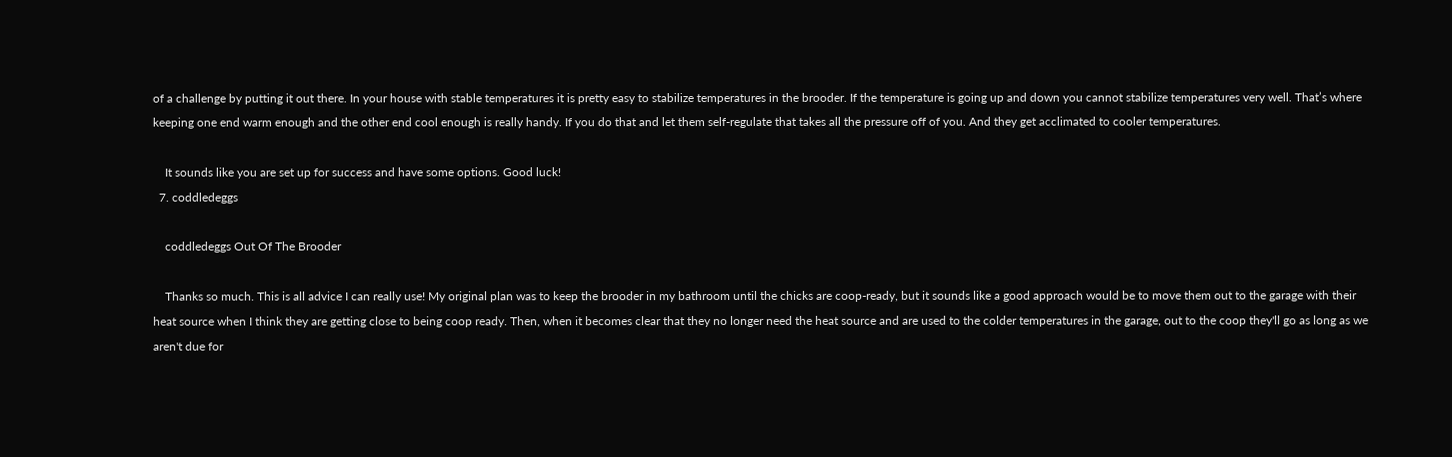of a challenge by putting it out there. In your house with stable temperatures it is pretty easy to stabilize temperatures in the brooder. If the temperature is going up and down you cannot stabilize temperatures very well. That’s where keeping one end warm enough and the other end cool enough is really handy. If you do that and let them self-regulate that takes all the pressure off of you. And they get acclimated to cooler temperatures.

    It sounds like you are set up for success and have some options. Good luck!
  7. coddledeggs

    coddledeggs Out Of The Brooder

    Thanks so much. This is all advice I can really use! My original plan was to keep the brooder in my bathroom until the chicks are coop-ready, but it sounds like a good approach would be to move them out to the garage with their heat source when I think they are getting close to being coop ready. Then, when it becomes clear that they no longer need the heat source and are used to the colder temperatures in the garage, out to the coop they'll go as long as we aren't due for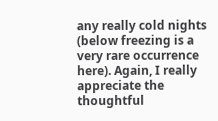any really cold nights (below freezing is a very rare occurrence here). Again, I really appreciate the thoughtful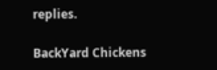replies.

BackYard Chickens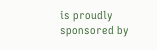is proudly sponsored by